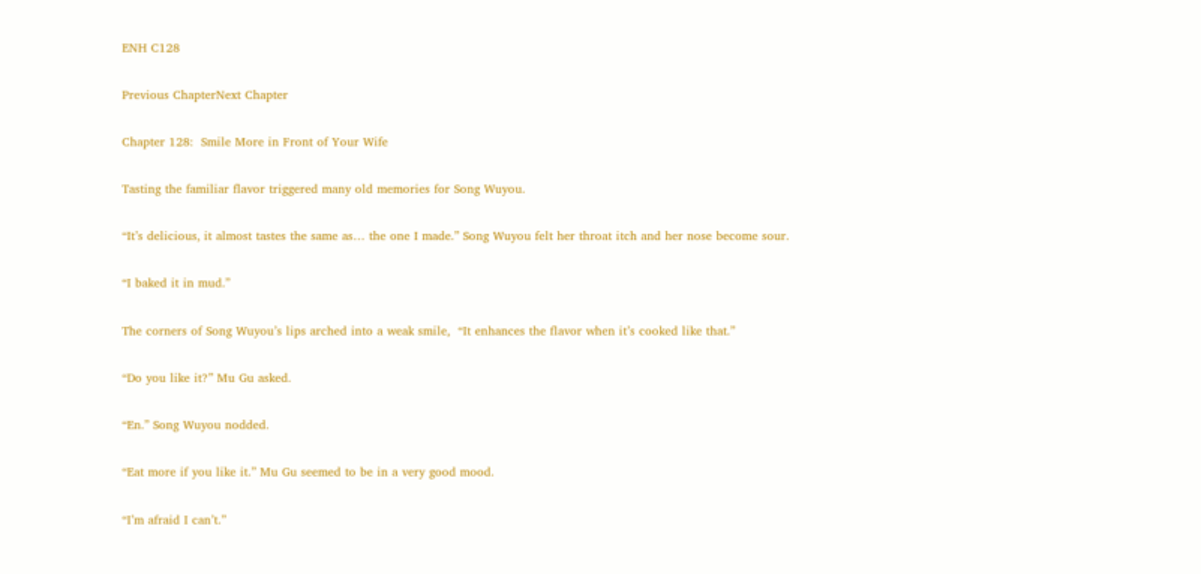ENH C128

Previous ChapterNext Chapter

Chapter 128:  Smile More in Front of Your Wife

Tasting the familiar flavor triggered many old memories for Song Wuyou.

“It’s delicious, it almost tastes the same as… the one I made.” Song Wuyou felt her throat itch and her nose become sour.

“I baked it in mud.”

The corners of Song Wuyou’s lips arched into a weak smile,  “It enhances the flavor when it’s cooked like that.”

“Do you like it?” Mu Gu asked.

“En.” Song Wuyou nodded.

“Eat more if you like it.” Mu Gu seemed to be in a very good mood.

“I’m afraid I can’t.”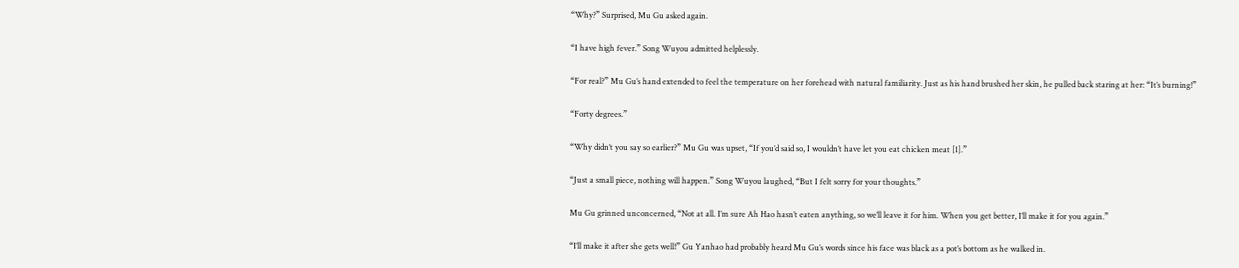“Why?” Surprised, Mu Gu asked again.

“I have high fever.” Song Wuyou admitted helplessly.

“For real?” Mu Gu’s hand extended to feel the temperature on her forehead with natural familiarity. Just as his hand brushed her skin, he pulled back staring at her: “It’s burning!”

“Forty degrees.”

“Why didn’t you say so earlier?” Mu Gu was upset, “If you’d said so, I wouldn’t have let you eat chicken meat [1].”

“Just a small piece, nothing will happen.” Song Wuyou laughed, “But I felt sorry for your thoughts.”

Mu Gu grinned unconcerned, “Not at all. I’m sure Ah Hao hasn’t eaten anything, so we’ll leave it for him. When you get better, I’ll make it for you again.”

“I’ll make it after she gets well!” Gu Yanhao had probably heard Mu Gu’s words since his face was black as a pot’s bottom as he walked in.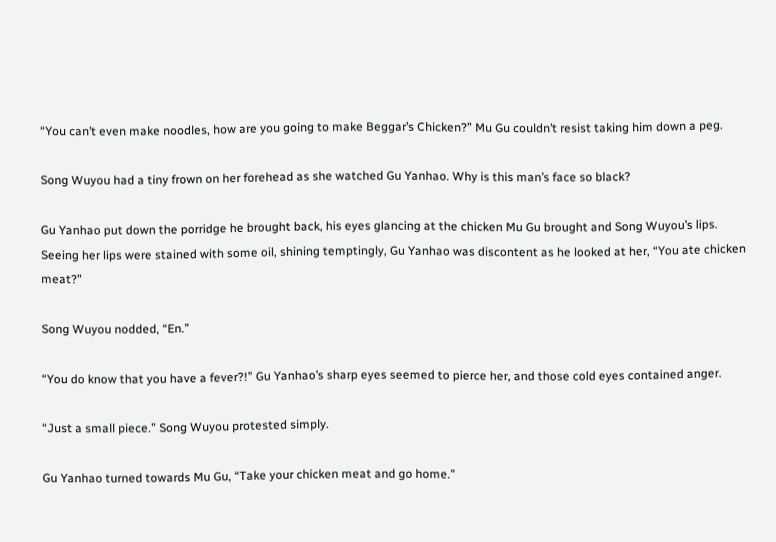“You can’t even make noodles, how are you going to make Beggar’s Chicken?” Mu Gu couldn’t resist taking him down a peg.

Song Wuyou had a tiny frown on her forehead as she watched Gu Yanhao. Why is this man’s face so black?

Gu Yanhao put down the porridge he brought back, his eyes glancing at the chicken Mu Gu brought and Song Wuyou’s lips. Seeing her lips were stained with some oil, shining temptingly, Gu Yanhao was discontent as he looked at her, “You ate chicken meat?”

Song Wuyou nodded, “En.”

“You do know that you have a fever?!” Gu Yanhao’s sharp eyes seemed to pierce her, and those cold eyes contained anger.

“Just a small piece.” Song Wuyou protested simply.

Gu Yanhao turned towards Mu Gu, “Take your chicken meat and go home.”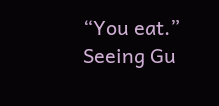“You eat.” Seeing Gu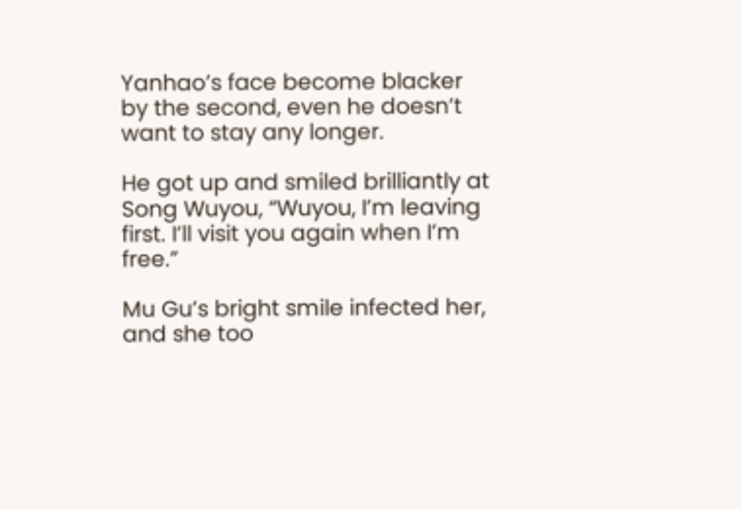Yanhao’s face become blacker by the second, even he doesn’t want to stay any longer.

He got up and smiled brilliantly at Song Wuyou, “Wuyou, I’m leaving first. I’ll visit you again when I’m free.”

Mu Gu’s bright smile infected her, and she too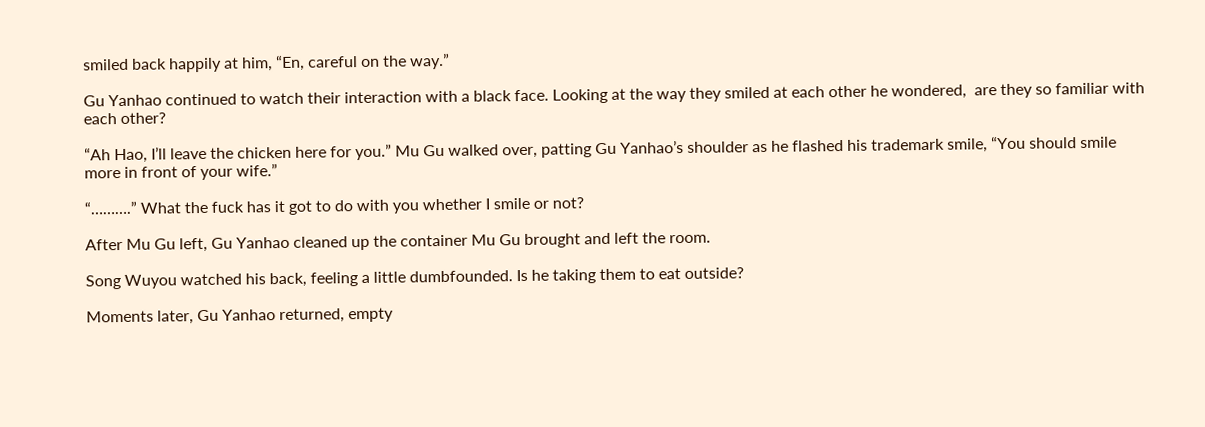smiled back happily at him, “En, careful on the way.”

Gu Yanhao continued to watch their interaction with a black face. Looking at the way they smiled at each other he wondered,  are they so familiar with each other?

“Ah Hao, I’ll leave the chicken here for you.” Mu Gu walked over, patting Gu Yanhao’s shoulder as he flashed his trademark smile, “You should smile more in front of your wife.”

“……….” What the fuck has it got to do with you whether I smile or not?

After Mu Gu left, Gu Yanhao cleaned up the container Mu Gu brought and left the room.

Song Wuyou watched his back, feeling a little dumbfounded. Is he taking them to eat outside?

Moments later, Gu Yanhao returned, empty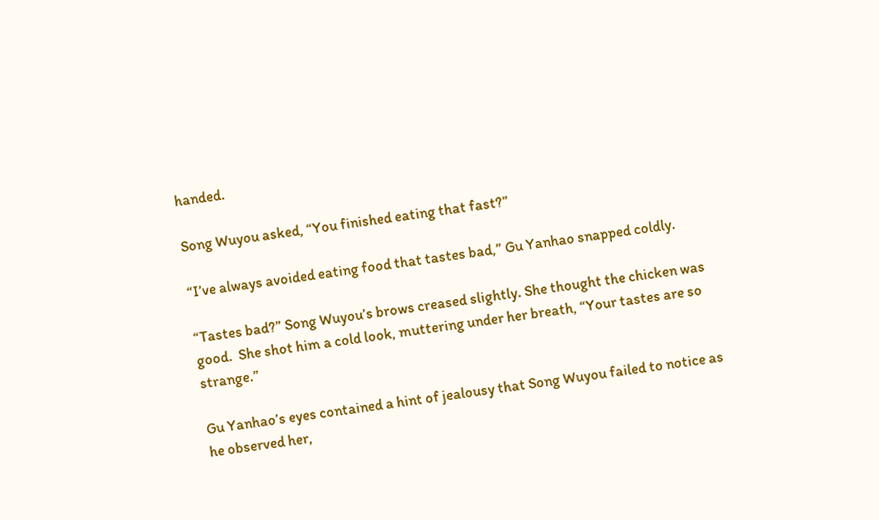handed.

Song Wuyou asked, “You finished eating that fast?”

“I’ve always avoided eating food that tastes bad,” Gu Yanhao snapped coldly.

“Tastes bad?” Song Wuyou’s brows creased slightly. She thought the chicken was good.  She shot him a cold look, muttering under her breath, “Your tastes are so strange.”

Gu Yanhao’s eyes contained a hint of jealousy that Song Wuyou failed to notice as he observed her,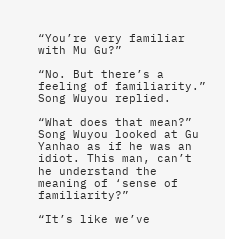“You’re very familiar with Mu Gu?”

“No. But there’s a feeling of familiarity.” Song Wuyou replied.

“What does that mean?”  Song Wuyou looked at Gu Yanhao as if he was an idiot. This man, can’t he understand the meaning of ‘sense of familiarity?”

“It’s like we’ve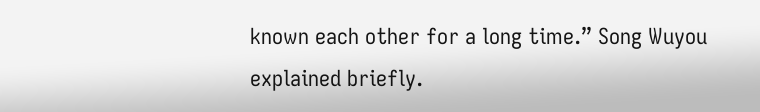known each other for a long time.” Song Wuyou explained briefly.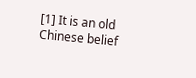[1] It is an old Chinese belief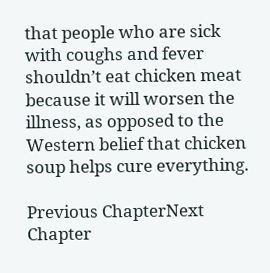that people who are sick with coughs and fever shouldn’t eat chicken meat because it will worsen the illness, as opposed to the Western belief that chicken soup helps cure everything.

Previous ChapterNext Chapter